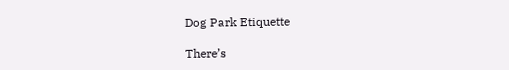Dog Park Etiquette

There’s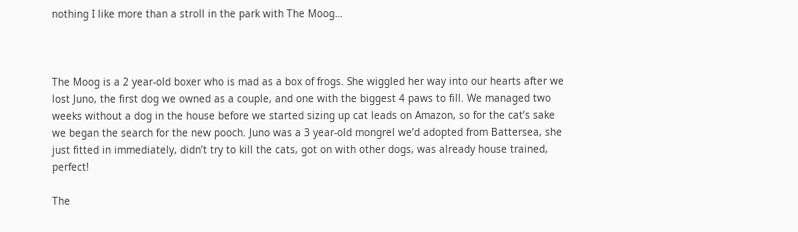nothing I like more than a stroll in the park with The Moog…



The Moog is a 2 year-old boxer who is mad as a box of frogs. She wiggled her way into our hearts after we lost Juno, the first dog we owned as a couple, and one with the biggest 4 paws to fill. We managed two weeks without a dog in the house before we started sizing up cat leads on Amazon, so for the cat’s sake we began the search for the new pooch. Juno was a 3 year-old mongrel we’d adopted from Battersea, she just fitted in immediately, didn’t try to kill the cats, got on with other dogs, was already house trained, perfect!

The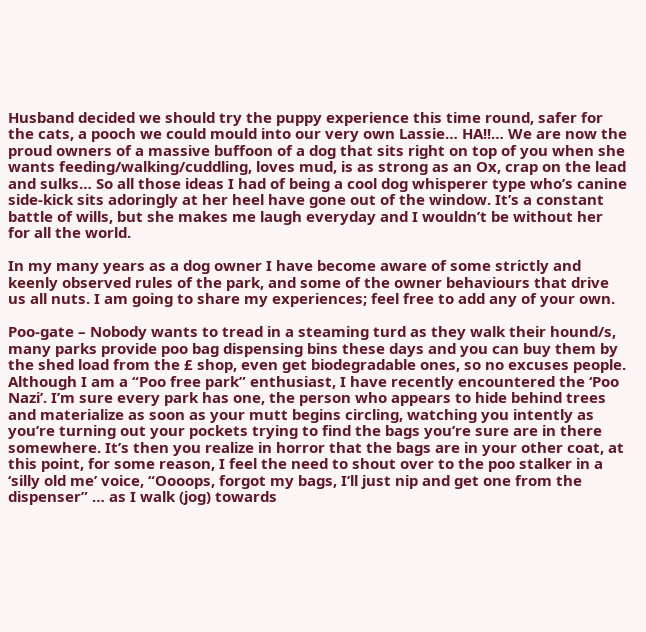Husband decided we should try the puppy experience this time round, safer for the cats, a pooch we could mould into our very own Lassie… HA!!… We are now the proud owners of a massive buffoon of a dog that sits right on top of you when she wants feeding/walking/cuddling, loves mud, is as strong as an Ox, crap on the lead and sulks… So all those ideas I had of being a cool dog whisperer type who’s canine side-kick sits adoringly at her heel have gone out of the window. It’s a constant battle of wills, but she makes me laugh everyday and I wouldn’t be without her for all the world.

In my many years as a dog owner I have become aware of some strictly and keenly observed rules of the park, and some of the owner behaviours that drive us all nuts. I am going to share my experiences; feel free to add any of your own.

Poo-gate – Nobody wants to tread in a steaming turd as they walk their hound/s, many parks provide poo bag dispensing bins these days and you can buy them by the shed load from the £ shop, even get biodegradable ones, so no excuses people. Although I am a “Poo free park” enthusiast, I have recently encountered the ‘Poo Nazi’. I’m sure every park has one, the person who appears to hide behind trees and materialize as soon as your mutt begins circling, watching you intently as you’re turning out your pockets trying to find the bags you’re sure are in there somewhere. It’s then you realize in horror that the bags are in your other coat, at this point, for some reason, I feel the need to shout over to the poo stalker in a ‘silly old me’ voice, “Oooops, forgot my bags, I’ll just nip and get one from the dispenser” … as I walk (jog) towards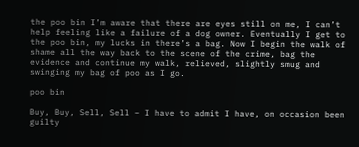the poo bin I’m aware that there are eyes still on me, I can’t help feeling like a failure of a dog owner. Eventually I get to the poo bin, my lucks in there’s a bag. Now I begin the walk of shame all the way back to the scene of the crime, bag the evidence and continue my walk, relieved, slightly smug and swinging my bag of poo as I go.

poo bin

Buy, Buy, Sell, Sell – I have to admit I have, on occasion been guilty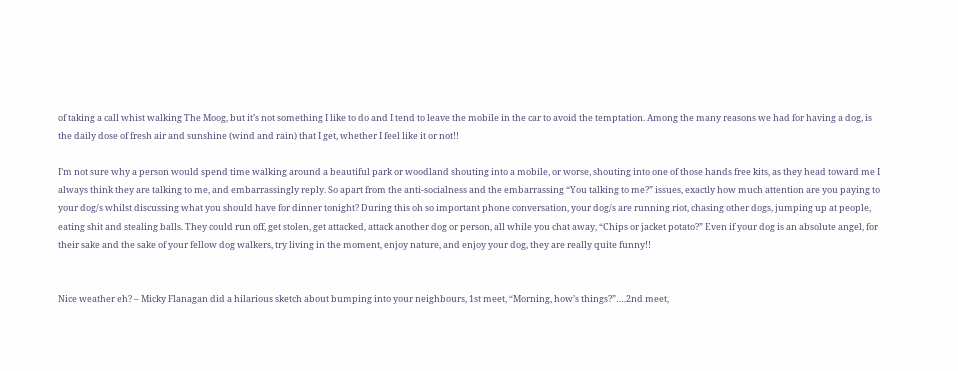of taking a call whist walking The Moog, but it’s not something I like to do and I tend to leave the mobile in the car to avoid the temptation. Among the many reasons we had for having a dog, is the daily dose of fresh air and sunshine (wind and rain) that I get, whether I feel like it or not!!

I’m not sure why a person would spend time walking around a beautiful park or woodland shouting into a mobile, or worse, shouting into one of those hands free kits, as they head toward me I always think they are talking to me, and embarrassingly reply. So apart from the anti-socialness and the embarrassing “You talking to me?” issues, exactly how much attention are you paying to your dog/s whilst discussing what you should have for dinner tonight? During this oh so important phone conversation, your dog/s are running riot, chasing other dogs, jumping up at people, eating shit and stealing balls. They could run off, get stolen, get attacked, attack another dog or person, all while you chat away, “Chips or jacket potato?” Even if your dog is an absolute angel, for their sake and the sake of your fellow dog walkers, try living in the moment, enjoy nature, and enjoy your dog, they are really quite funny!!


Nice weather eh? – Micky Flanagan did a hilarious sketch about bumping into your neighbours, 1st meet, “Morning, how’s things?”….2nd meet,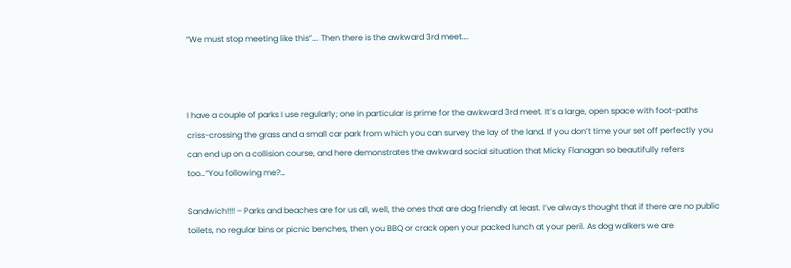“We must stop meeting like this”…. Then there is the awkward 3rd meet….



I have a couple of parks I use regularly; one in particular is prime for the awkward 3rd meet. It’s a large, open space with foot-paths criss-crossing the grass and a small car park from which you can survey the lay of the land. If you don’t time your set off perfectly you can end up on a collision course, and here demonstrates the awkward social situation that Micky Flanagan so beautifully refers too…“You following me?…

Sandwich!!!! – Parks and beaches are for us all, well, the ones that are dog friendly at least. I’ve always thought that if there are no public toilets, no regular bins or picnic benches, then you BBQ or crack open your packed lunch at your peril. As dog walkers we are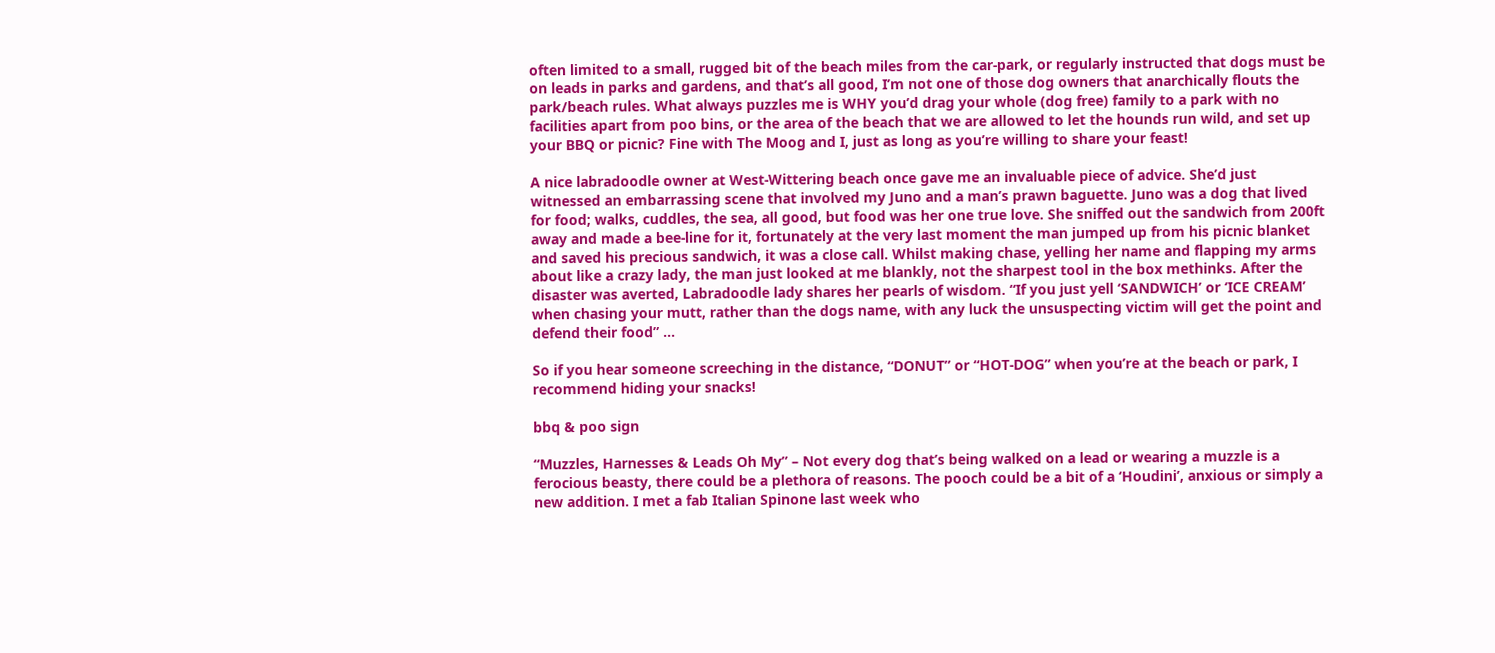often limited to a small, rugged bit of the beach miles from the car-park, or regularly instructed that dogs must be on leads in parks and gardens, and that’s all good, I’m not one of those dog owners that anarchically flouts the park/beach rules. What always puzzles me is WHY you’d drag your whole (dog free) family to a park with no facilities apart from poo bins, or the area of the beach that we are allowed to let the hounds run wild, and set up your BBQ or picnic? Fine with The Moog and I, just as long as you’re willing to share your feast!

A nice labradoodle owner at West-Wittering beach once gave me an invaluable piece of advice. She’d just witnessed an embarrassing scene that involved my Juno and a man’s prawn baguette. Juno was a dog that lived for food; walks, cuddles, the sea, all good, but food was her one true love. She sniffed out the sandwich from 200ft away and made a bee-line for it, fortunately at the very last moment the man jumped up from his picnic blanket and saved his precious sandwich, it was a close call. Whilst making chase, yelling her name and flapping my arms about like a crazy lady, the man just looked at me blankly, not the sharpest tool in the box methinks. After the disaster was averted, Labradoodle lady shares her pearls of wisdom. “If you just yell ‘SANDWICH’ or ‘ICE CREAM’ when chasing your mutt, rather than the dogs name, with any luck the unsuspecting victim will get the point and defend their food” …

So if you hear someone screeching in the distance, “DONUT” or “HOT-DOG” when you’re at the beach or park, I recommend hiding your snacks!

bbq & poo sign

“Muzzles, Harnesses & Leads Oh My” – Not every dog that’s being walked on a lead or wearing a muzzle is a ferocious beasty, there could be a plethora of reasons. The pooch could be a bit of a ‘Houdini’, anxious or simply a new addition. I met a fab Italian Spinone last week who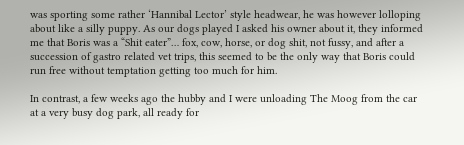was sporting some rather ‘Hannibal Lector’ style headwear, he was however lolloping about like a silly puppy. As our dogs played I asked his owner about it, they informed me that Boris was a “Shit eater”… fox, cow, horse, or dog shit, not fussy, and after a succession of gastro related vet trips, this seemed to be the only way that Boris could run free without temptation getting too much for him.

In contrast, a few weeks ago the hubby and I were unloading The Moog from the car at a very busy dog park, all ready for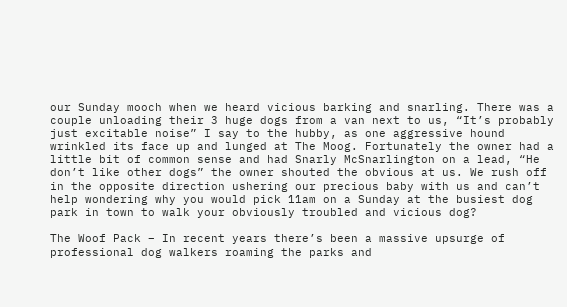our Sunday mooch when we heard vicious barking and snarling. There was a couple unloading their 3 huge dogs from a van next to us, “It’s probably just excitable noise” I say to the hubby, as one aggressive hound wrinkled its face up and lunged at The Moog. Fortunately the owner had a little bit of common sense and had Snarly McSnarlington on a lead, “He don’t like other dogs” the owner shouted the obvious at us. We rush off in the opposite direction ushering our precious baby with us and can’t help wondering why you would pick 11am on a Sunday at the busiest dog park in town to walk your obviously troubled and vicious dog?

The Woof Pack – In recent years there’s been a massive upsurge of professional dog walkers roaming the parks and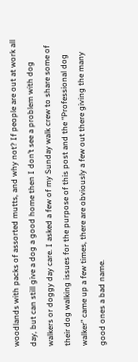woodlands with packs of assorted mutts, and why not? If people are out at work all day, but can still give a dog a good home then I don’t see a problem with dog walkers or doggy day care. I asked a few of my Sunday walk crew to share some of their dog walking issues for the purpose of this post and the “Professional dog walker” came up a few times, there are obviously a few out there giving the many good ones a bad name.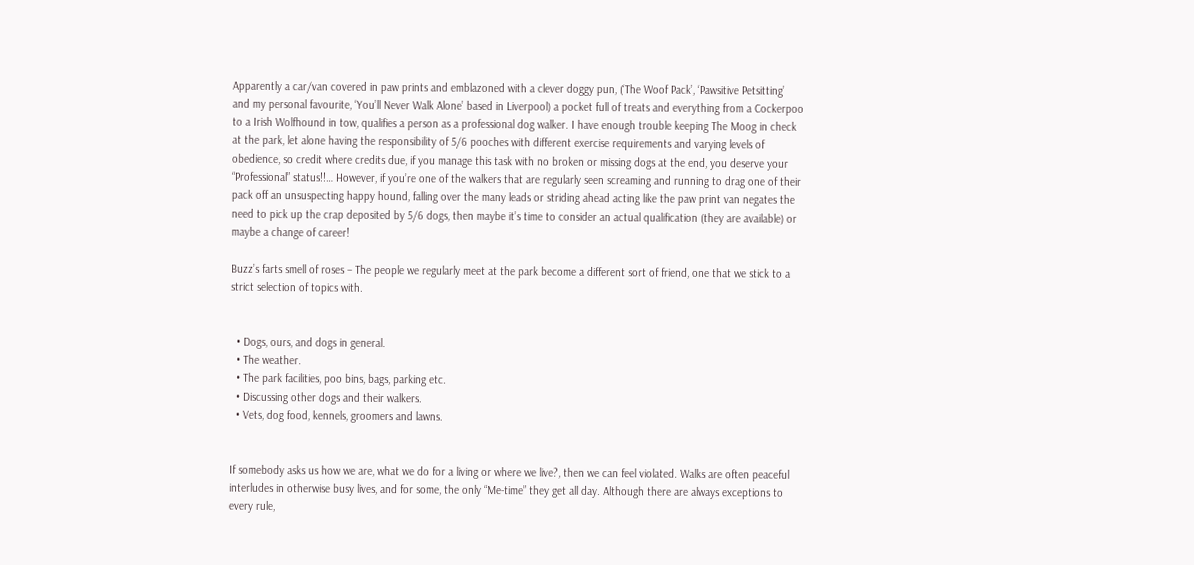Apparently a car/van covered in paw prints and emblazoned with a clever doggy pun, (‘The Woof Pack’, ‘Pawsitive Petsitting’ and my personal favourite, ‘You’ll Never Walk Alone’ based in Liverpool) a pocket full of treats and everything from a Cockerpoo to a Irish Wolfhound in tow, qualifies a person as a professional dog walker. I have enough trouble keeping The Moog in check at the park, let alone having the responsibility of 5/6 pooches with different exercise requirements and varying levels of obedience, so credit where credits due, if you manage this task with no broken or missing dogs at the end, you deserve your “Professional” status!!… However, if you’re one of the walkers that are regularly seen screaming and running to drag one of their pack off an unsuspecting happy hound, falling over the many leads or striding ahead acting like the paw print van negates the need to pick up the crap deposited by 5/6 dogs, then maybe it’s time to consider an actual qualification (they are available) or maybe a change of career!

Buzz’s farts smell of roses – The people we regularly meet at the park become a different sort of friend, one that we stick to a strict selection of topics with.


  • Dogs, ours, and dogs in general.
  • The weather.
  • The park facilities, poo bins, bags, parking etc.
  • Discussing other dogs and their walkers.
  • Vets, dog food, kennels, groomers and lawns.


If somebody asks us how we are, what we do for a living or where we live?, then we can feel violated. Walks are often peaceful interludes in otherwise busy lives, and for some, the only “Me-time” they get all day. Although there are always exceptions to every rule,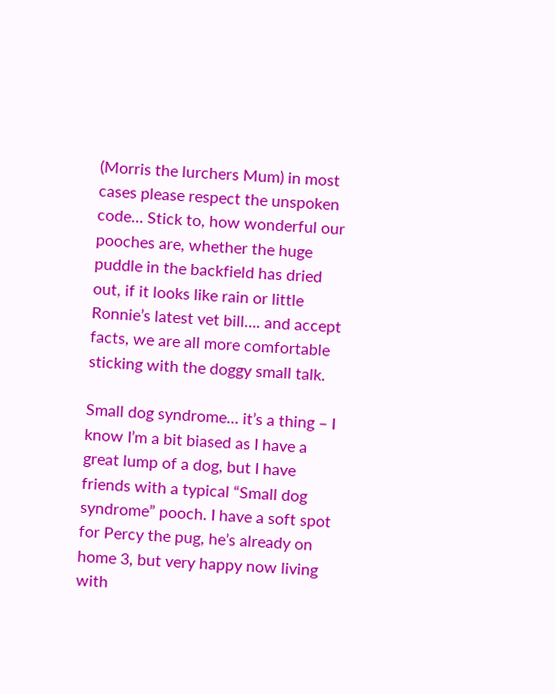(Morris the lurchers Mum) in most cases please respect the unspoken code… Stick to, how wonderful our pooches are, whether the huge puddle in the backfield has dried out, if it looks like rain or little Ronnie’s latest vet bill…. and accept facts, we are all more comfortable sticking with the doggy small talk.

Small dog syndrome… it’s a thing – I know I’m a bit biased as I have a great lump of a dog, but I have friends with a typical “Small dog syndrome” pooch. I have a soft spot for Percy the pug, he’s already on home 3, but very happy now living with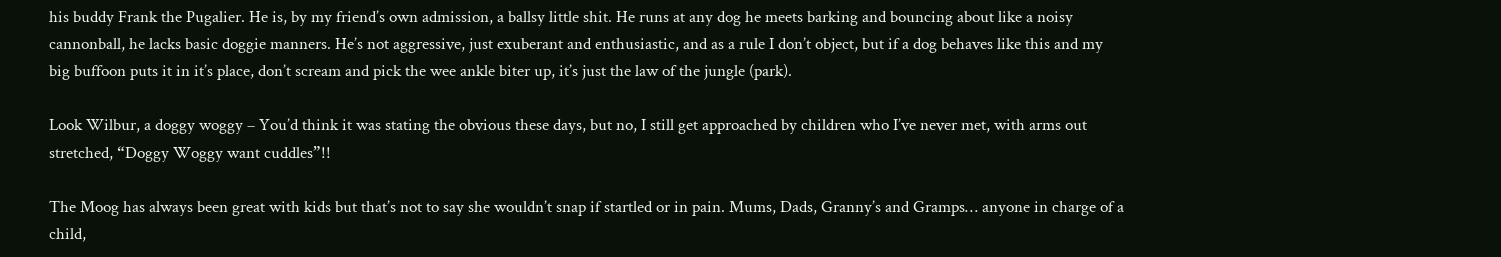his buddy Frank the Pugalier. He is, by my friend’s own admission, a ballsy little shit. He runs at any dog he meets barking and bouncing about like a noisy cannonball, he lacks basic doggie manners. He’s not aggressive, just exuberant and enthusiastic, and as a rule I don’t object, but if a dog behaves like this and my big buffoon puts it in it’s place, don’t scream and pick the wee ankle biter up, it’s just the law of the jungle (park).

Look Wilbur, a doggy woggy – You’d think it was stating the obvious these days, but no, I still get approached by children who I’ve never met, with arms out stretched, “Doggy Woggy want cuddles”!!

The Moog has always been great with kids but that’s not to say she wouldn’t snap if startled or in pain. Mums, Dads, Granny’s and Gramps… anyone in charge of a child,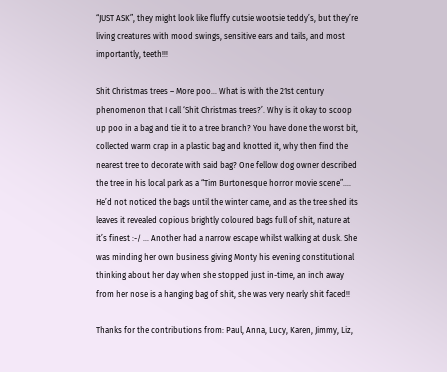“JUST ASK”, they might look like fluffy cutsie wootsie teddy’s, but they’re living creatures with mood swings, sensitive ears and tails, and most importantly, teeth!!!

Shit Christmas trees – More poo… What is with the 21st century phenomenon that I call ‘Shit Christmas trees?’. Why is it okay to scoop up poo in a bag and tie it to a tree branch? You have done the worst bit, collected warm crap in a plastic bag and knotted it, why then find the nearest tree to decorate with said bag? One fellow dog owner described the tree in his local park as a “Tim Burtonesque horror movie scene”…. He’d not noticed the bags until the winter came, and as the tree shed its leaves it revealed copious brightly coloured bags full of shit, nature at it’s finest :-/ … Another had a narrow escape whilst walking at dusk. She was minding her own business giving Monty his evening constitutional thinking about her day when she stopped just in-time, an inch away from her nose is a hanging bag of shit, she was very nearly shit faced!!

Thanks for the contributions from: Paul, Anna, Lucy, Karen, Jimmy, Liz,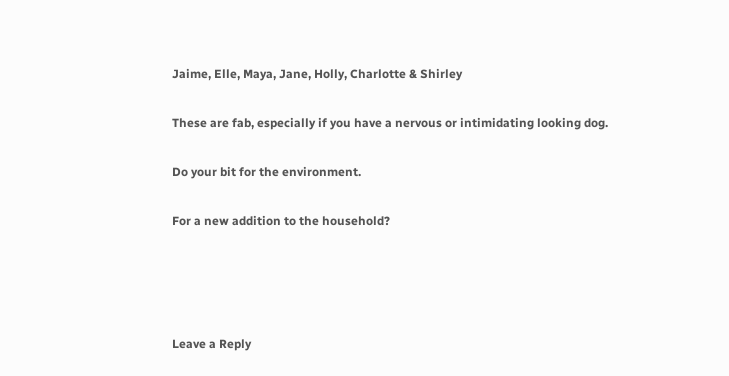Jaime, Elle, Maya, Jane, Holly, Charlotte & Shirley

These are fab, especially if you have a nervous or intimidating looking dog.

Do your bit for the environment.

For a new addition to the household?




Leave a Reply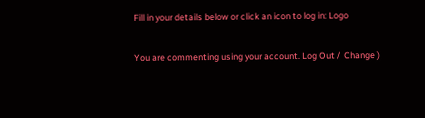Fill in your details below or click an icon to log in: Logo

You are commenting using your account. Log Out /  Change )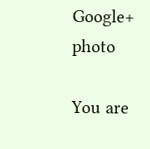Google+ photo

You are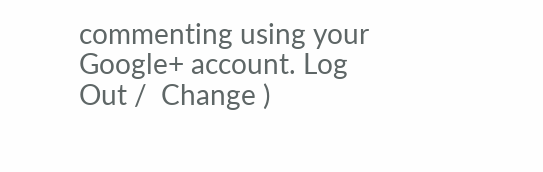commenting using your Google+ account. Log Out /  Change )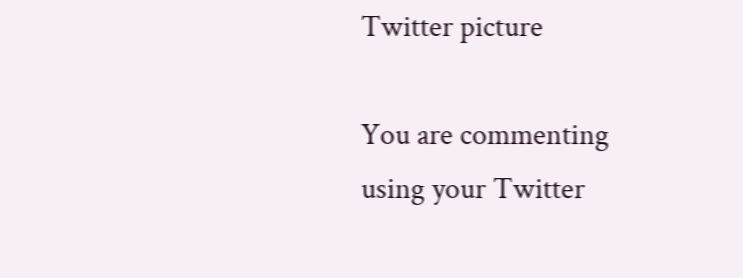Twitter picture

You are commenting using your Twitter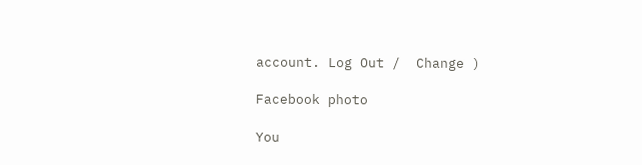account. Log Out /  Change )

Facebook photo

You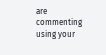are commenting using your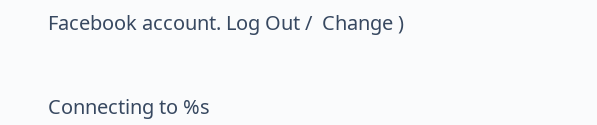Facebook account. Log Out /  Change )


Connecting to %s